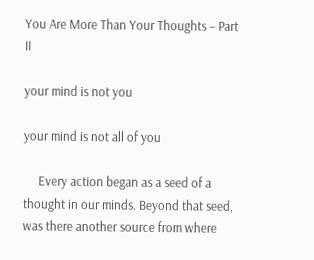You Are More Than Your Thoughts – Part II

your mind is not you

your mind is not all of you

     Every action began as a seed of a thought in our minds. Beyond that seed, was there another source from where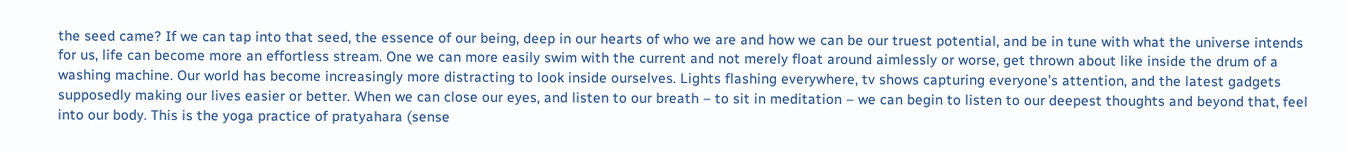the seed came? If we can tap into that seed, the essence of our being, deep in our hearts of who we are and how we can be our truest potential, and be in tune with what the universe intends for us, life can become more an effortless stream. One we can more easily swim with the current and not merely float around aimlessly or worse, get thrown about like inside the drum of a washing machine. Our world has become increasingly more distracting to look inside ourselves. Lights flashing everywhere, tv shows capturing everyone’s attention, and the latest gadgets supposedly making our lives easier or better. When we can close our eyes, and listen to our breath – to sit in meditation – we can begin to listen to our deepest thoughts and beyond that, feel into our body. This is the yoga practice of pratyahara (sense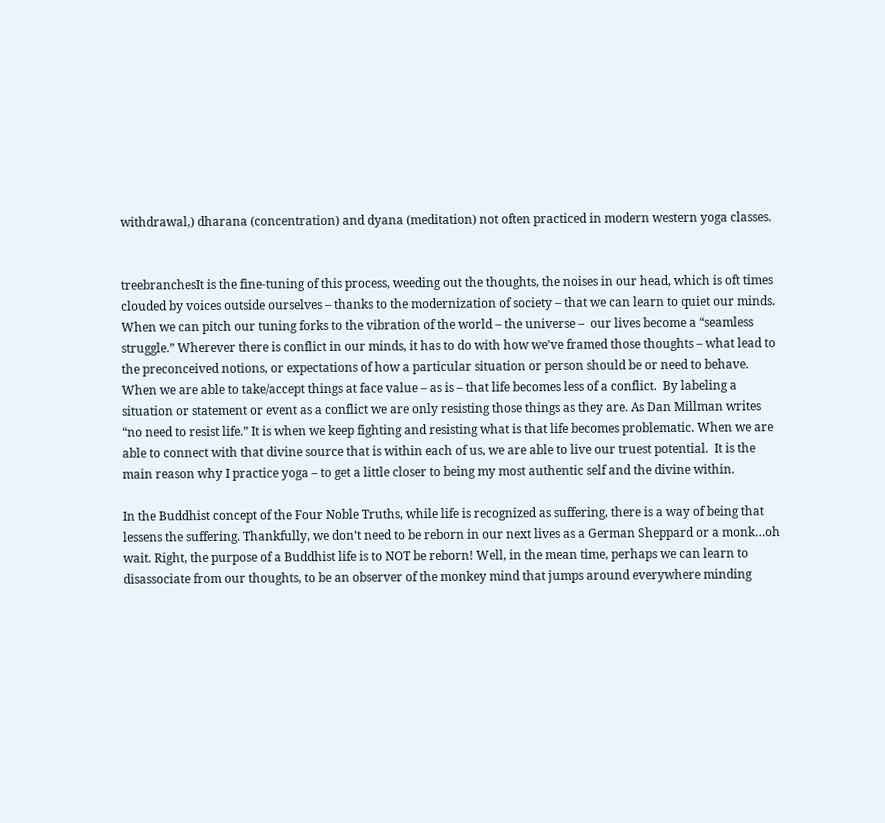withdrawal,) dharana (concentration) and dyana (meditation) not often practiced in modern western yoga classes.


treebranchesIt is the fine-tuning of this process, weeding out the thoughts, the noises in our head, which is oft times clouded by voices outside ourselves – thanks to the modernization of society – that we can learn to quiet our minds. When we can pitch our tuning forks to the vibration of the world – the universe –  our lives become a “seamless struggle.” Wherever there is conflict in our minds, it has to do with how we’ve framed those thoughts – what lead to the preconceived notions, or expectations of how a particular situation or person should be or need to behave. When we are able to take/accept things at face value – as is – that life becomes less of a conflict.  By labeling a situation or statement or event as a conflict we are only resisting those things as they are. As Dan Millman writes “no need to resist life.” It is when we keep fighting and resisting what is that life becomes problematic. When we are able to connect with that divine source that is within each of us, we are able to live our truest potential.  It is the main reason why I practice yoga – to get a little closer to being my most authentic self and the divine within.

In the Buddhist concept of the Four Noble Truths, while life is recognized as suffering, there is a way of being that lessens the suffering. Thankfully, we don’t need to be reborn in our next lives as a German Sheppard or a monk…oh wait. Right, the purpose of a Buddhist life is to NOT be reborn! Well, in the mean time, perhaps we can learn to disassociate from our thoughts, to be an observer of the monkey mind that jumps around everywhere minding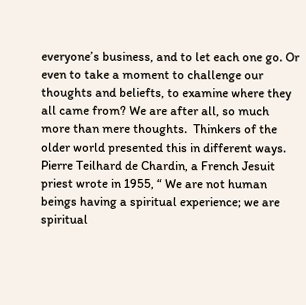everyone’s business, and to let each one go. Or even to take a moment to challenge our thoughts and beliefts, to examine where they all came from? We are after all, so much more than mere thoughts.  Thinkers of the older world presented this in different ways.  Pierre Teilhard de Chardin, a French Jesuit priest wrote in 1955, “ We are not human beings having a spiritual experience; we are spiritual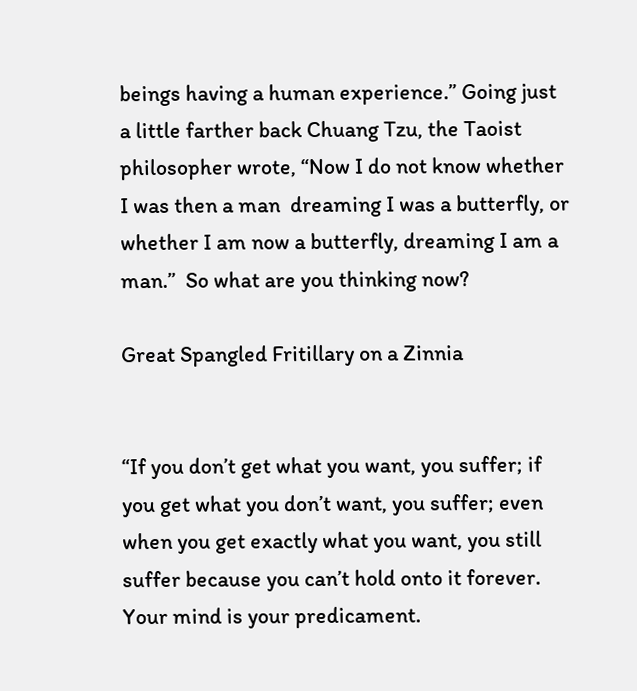beings having a human experience.” Going just a little farther back Chuang Tzu, the Taoist philosopher wrote, “Now I do not know whether I was then a man  dreaming I was a butterfly, or whether I am now a butterfly, dreaming I am a man.”  So what are you thinking now?

Great Spangled Fritillary on a Zinnia


“If you don’t get what you want, you suffer; if you get what you don’t want, you suffer; even when you get exactly what you want, you still suffer because you can’t hold onto it forever.  Your mind is your predicament.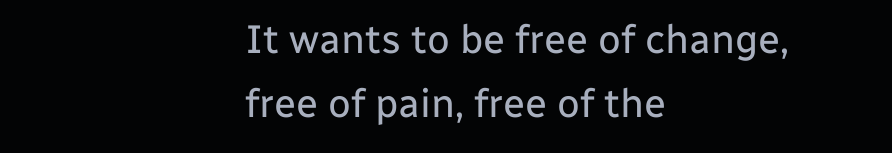It wants to be free of change, free of pain, free of the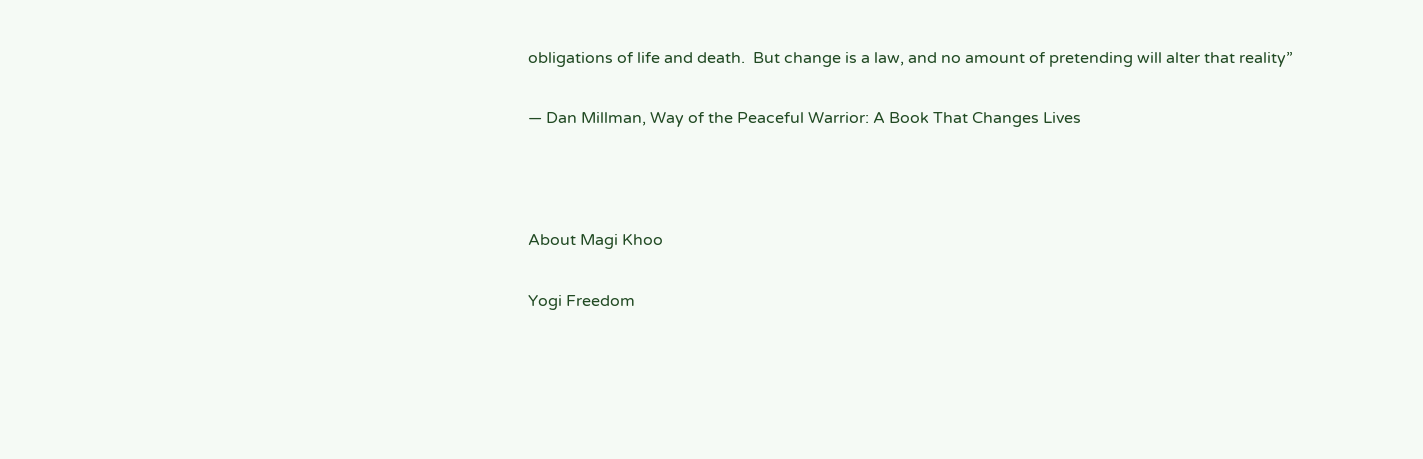obligations of life and death.  But change is a law, and no amount of pretending will alter that reality”

― Dan Millman, Way of the Peaceful Warrior: A Book That Changes Lives



About Magi Khoo

Yogi Freedom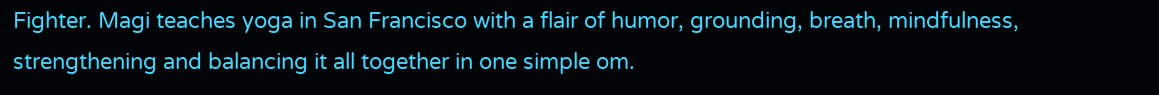Fighter. Magi teaches yoga in San Francisco with a flair of humor, grounding, breath, mindfulness, strengthening and balancing it all together in one simple om.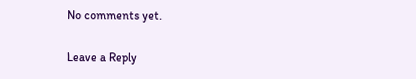No comments yet.

Leave a Reply